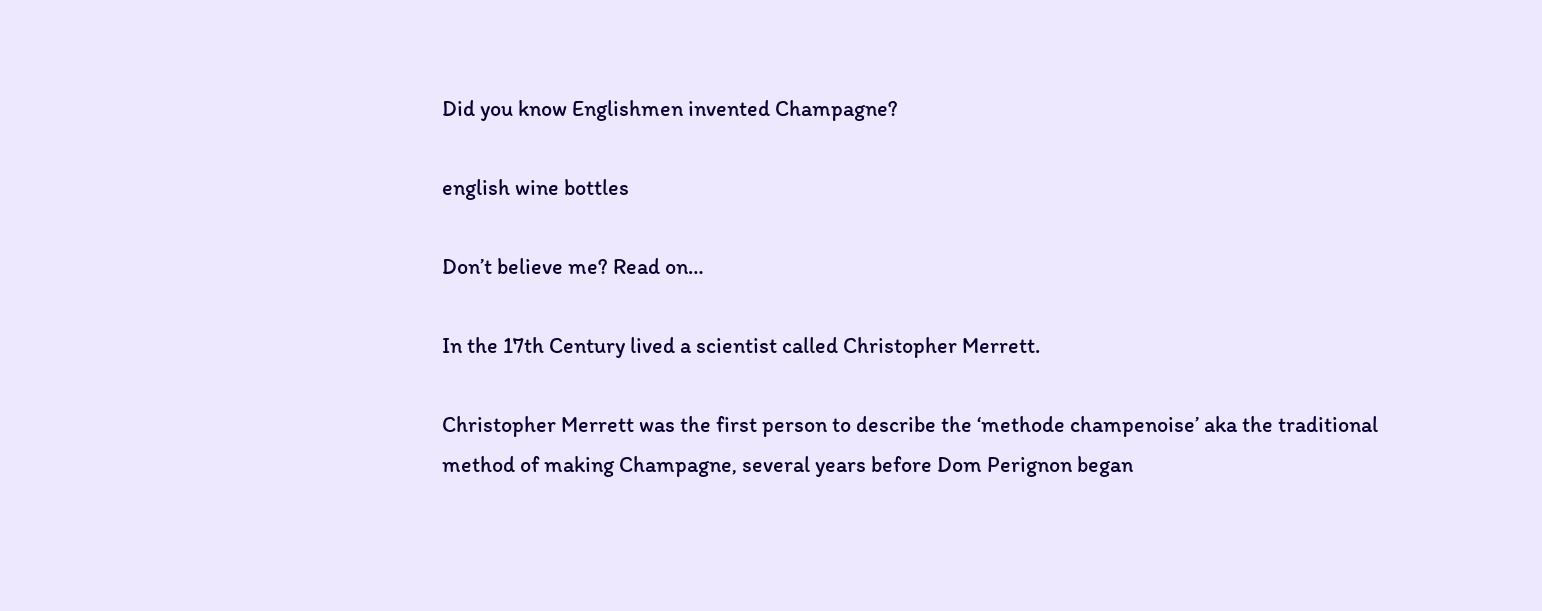Did you know Englishmen invented Champagne?

english wine bottles

Don’t believe me? Read on…

In the 17th Century lived a scientist called Christopher Merrett.

Christopher Merrett was the first person to describe the ‘methode champenoise’ aka the traditional method of making Champagne, several years before Dom Perignon began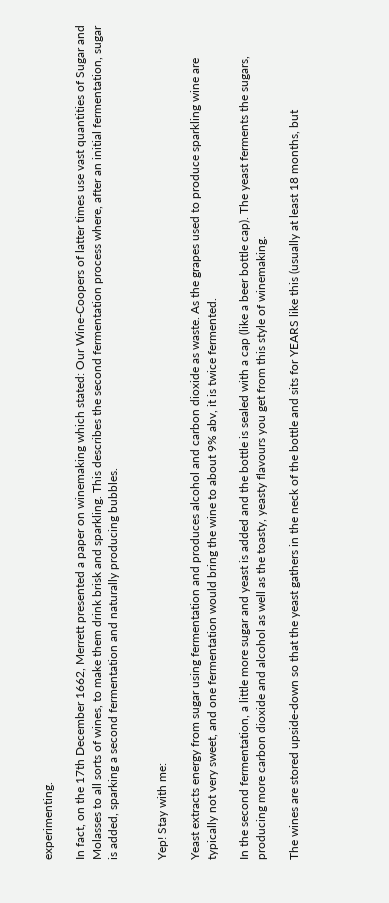experimenting.

In fact, on the 17th December 1662, Merrett presented a paper on winemaking which stated: Our Wine-Coopers of latter times use vast quantities of Sugar and Molasses to all sorts of wines, to make them drink brisk and sparkling. This describes the second fermentation process where, after an initial fermentation, sugar is added, sparking a second fermentation and naturally producing bubbles.


Yep! Stay with me:

Yeast extracts energy from sugar using fermentation and produces alcohol and carbon dioxide as waste. As the grapes used to produce sparkling wine are typically not very sweet, and one fermentation would bring the wine to about 9% abv, it is twice fermented.

In the second fermentation, a little more sugar and yeast is added and the bottle is sealed with a cap (like a beer bottle cap). The yeast ferments the sugars, producing more carbon dioxide and alcohol as well as the toasty, yeasty flavours you get from this style of winemaking.

The wines are stored upside-down so that the yeast gathers in the neck of the bottle and sits for YEARS like this (usually at least 18 months, but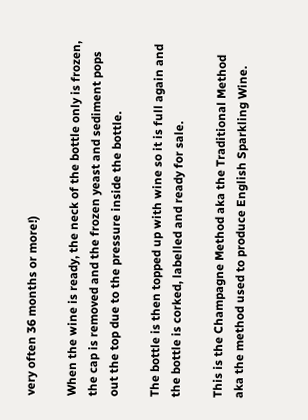very often 36 months or more!)

When the wine is ready, the neck of the bottle only is frozen, the cap is removed and the frozen yeast and sediment pops out the top due to the pressure inside the bottle.

The bottle is then topped up with wine so it is full again and the bottle is corked, labelled and ready for sale.

This is the Champagne Method aka the Traditional Method aka the method used to produce English Sparkling Wine.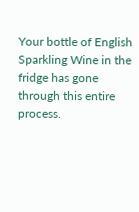Your bottle of English Sparkling Wine in the fridge has gone through this entire process.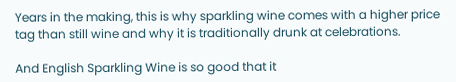Years in the making, this is why sparkling wine comes with a higher price tag than still wine and why it is traditionally drunk at celebrations.

And English Sparkling Wine is so good that it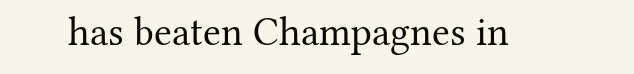has beaten Champagnes in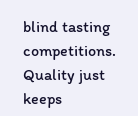blind tasting competitions. Quality just keeps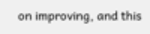on improving, and this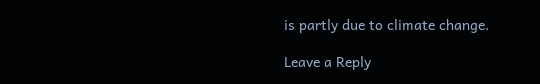is partly due to climate change.

Leave a Reply